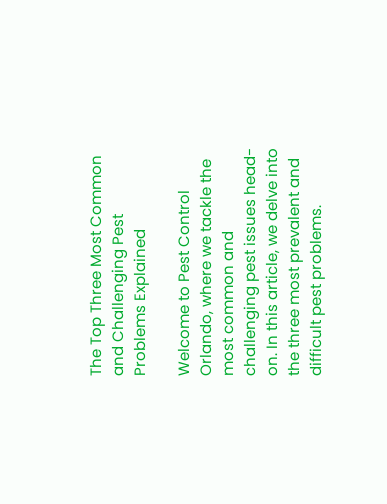The Top Three Most Common and Challenging Pest Problems Explained

Welcome to Pest Control Orlando, where we tackle the most common and challenging pest issues head-on. In this article, we delve into the three most prevalent and difficult pest problems.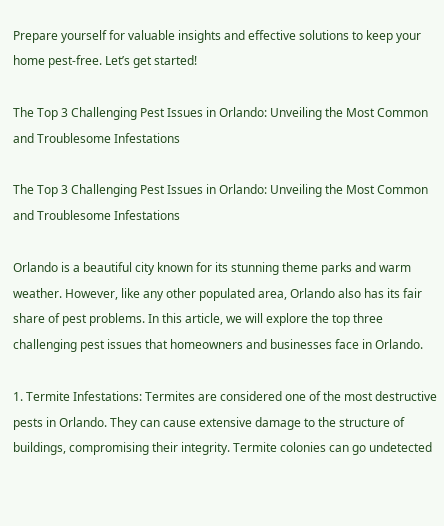Prepare yourself for valuable insights and effective solutions to keep your home pest-free. Let’s get started!

The Top 3 Challenging Pest Issues in Orlando: Unveiling the Most Common and Troublesome Infestations

The Top 3 Challenging Pest Issues in Orlando: Unveiling the Most Common and Troublesome Infestations

Orlando is a beautiful city known for its stunning theme parks and warm weather. However, like any other populated area, Orlando also has its fair share of pest problems. In this article, we will explore the top three challenging pest issues that homeowners and businesses face in Orlando.

1. Termite Infestations: Termites are considered one of the most destructive pests in Orlando. They can cause extensive damage to the structure of buildings, compromising their integrity. Termite colonies can go undetected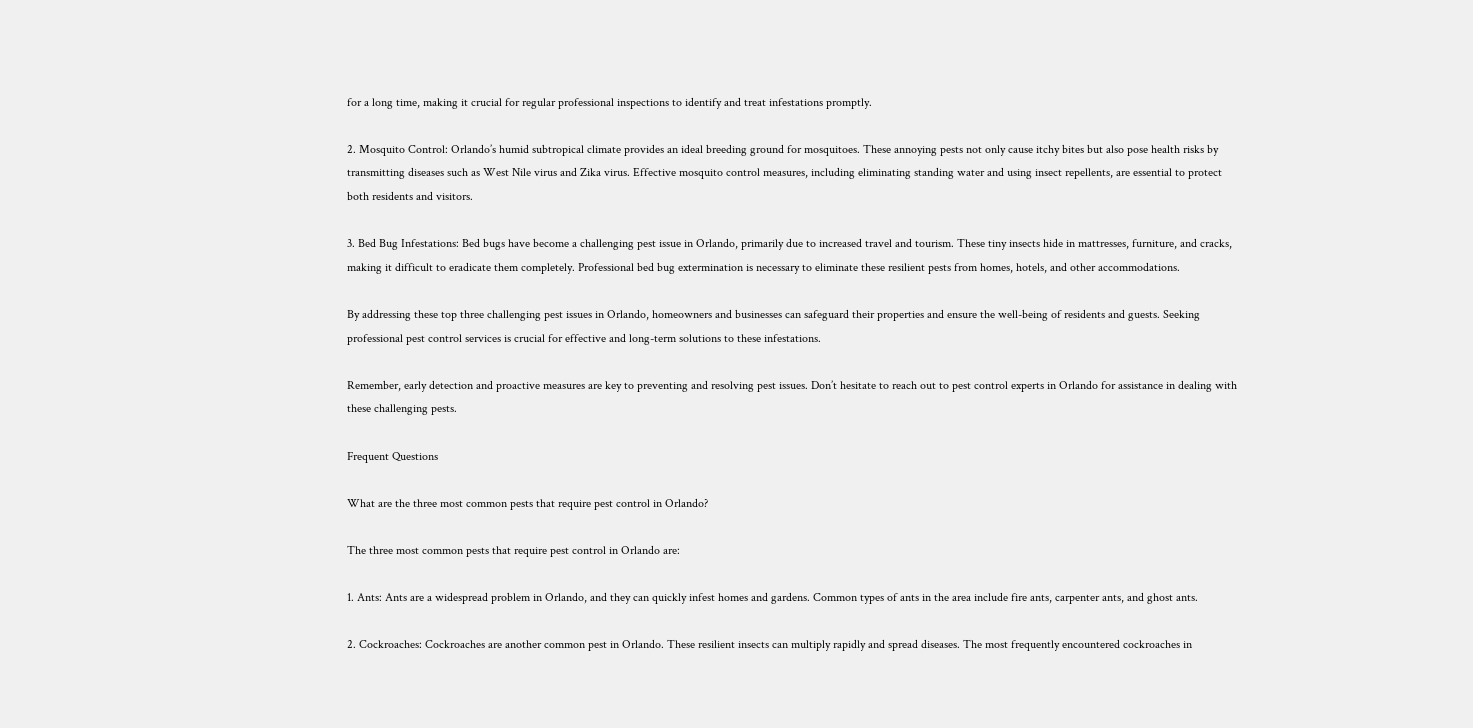for a long time, making it crucial for regular professional inspections to identify and treat infestations promptly.

2. Mosquito Control: Orlando’s humid subtropical climate provides an ideal breeding ground for mosquitoes. These annoying pests not only cause itchy bites but also pose health risks by transmitting diseases such as West Nile virus and Zika virus. Effective mosquito control measures, including eliminating standing water and using insect repellents, are essential to protect both residents and visitors.

3. Bed Bug Infestations: Bed bugs have become a challenging pest issue in Orlando, primarily due to increased travel and tourism. These tiny insects hide in mattresses, furniture, and cracks, making it difficult to eradicate them completely. Professional bed bug extermination is necessary to eliminate these resilient pests from homes, hotels, and other accommodations.

By addressing these top three challenging pest issues in Orlando, homeowners and businesses can safeguard their properties and ensure the well-being of residents and guests. Seeking professional pest control services is crucial for effective and long-term solutions to these infestations.

Remember, early detection and proactive measures are key to preventing and resolving pest issues. Don’t hesitate to reach out to pest control experts in Orlando for assistance in dealing with these challenging pests.

Frequent Questions

What are the three most common pests that require pest control in Orlando?

The three most common pests that require pest control in Orlando are:

1. Ants: Ants are a widespread problem in Orlando, and they can quickly infest homes and gardens. Common types of ants in the area include fire ants, carpenter ants, and ghost ants.

2. Cockroaches: Cockroaches are another common pest in Orlando. These resilient insects can multiply rapidly and spread diseases. The most frequently encountered cockroaches in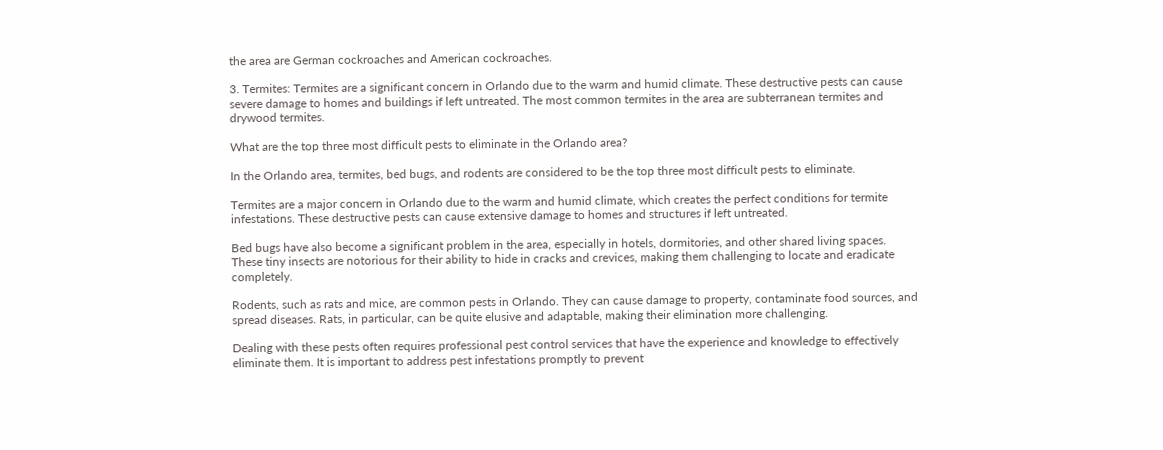the area are German cockroaches and American cockroaches.

3. Termites: Termites are a significant concern in Orlando due to the warm and humid climate. These destructive pests can cause severe damage to homes and buildings if left untreated. The most common termites in the area are subterranean termites and drywood termites.

What are the top three most difficult pests to eliminate in the Orlando area?

In the Orlando area, termites, bed bugs, and rodents are considered to be the top three most difficult pests to eliminate.

Termites are a major concern in Orlando due to the warm and humid climate, which creates the perfect conditions for termite infestations. These destructive pests can cause extensive damage to homes and structures if left untreated.

Bed bugs have also become a significant problem in the area, especially in hotels, dormitories, and other shared living spaces. These tiny insects are notorious for their ability to hide in cracks and crevices, making them challenging to locate and eradicate completely.

Rodents, such as rats and mice, are common pests in Orlando. They can cause damage to property, contaminate food sources, and spread diseases. Rats, in particular, can be quite elusive and adaptable, making their elimination more challenging.

Dealing with these pests often requires professional pest control services that have the experience and knowledge to effectively eliminate them. It is important to address pest infestations promptly to prevent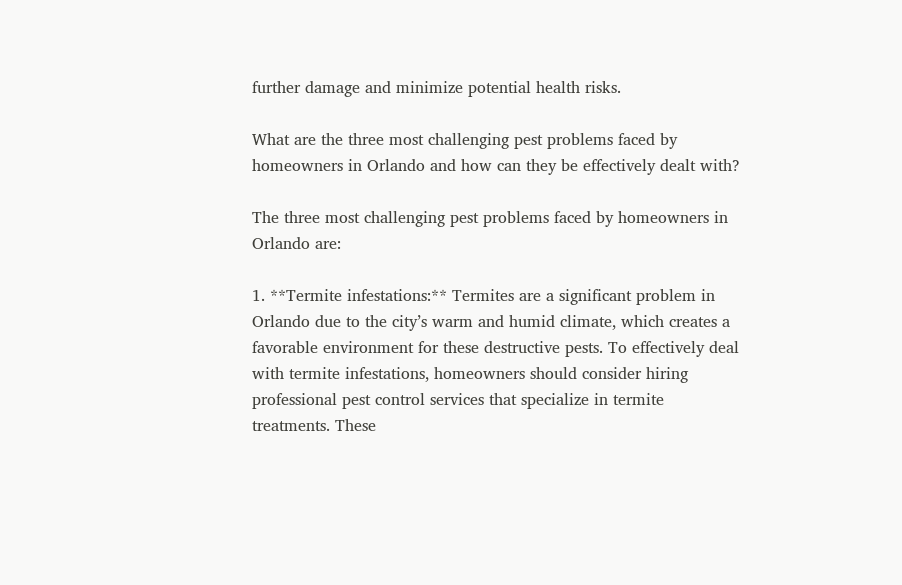further damage and minimize potential health risks.

What are the three most challenging pest problems faced by homeowners in Orlando and how can they be effectively dealt with?

The three most challenging pest problems faced by homeowners in Orlando are:

1. **Termite infestations:** Termites are a significant problem in Orlando due to the city’s warm and humid climate, which creates a favorable environment for these destructive pests. To effectively deal with termite infestations, homeowners should consider hiring professional pest control services that specialize in termite treatments. These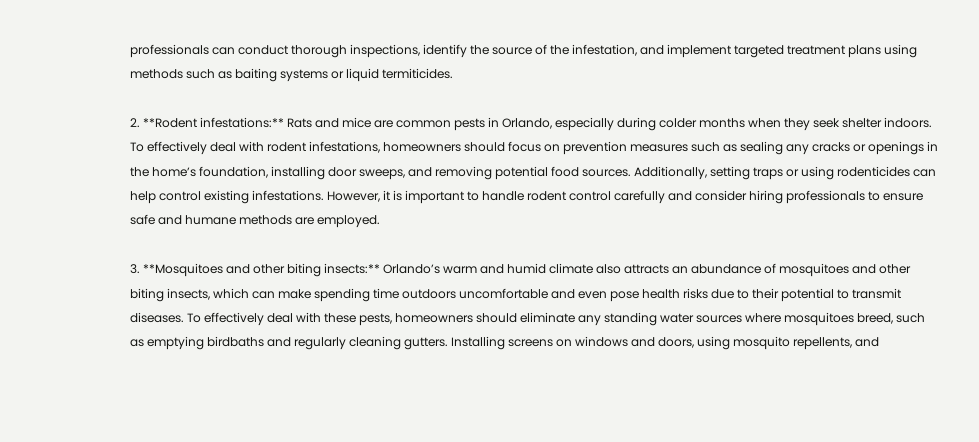professionals can conduct thorough inspections, identify the source of the infestation, and implement targeted treatment plans using methods such as baiting systems or liquid termiticides.

2. **Rodent infestations:** Rats and mice are common pests in Orlando, especially during colder months when they seek shelter indoors. To effectively deal with rodent infestations, homeowners should focus on prevention measures such as sealing any cracks or openings in the home’s foundation, installing door sweeps, and removing potential food sources. Additionally, setting traps or using rodenticides can help control existing infestations. However, it is important to handle rodent control carefully and consider hiring professionals to ensure safe and humane methods are employed.

3. **Mosquitoes and other biting insects:** Orlando’s warm and humid climate also attracts an abundance of mosquitoes and other biting insects, which can make spending time outdoors uncomfortable and even pose health risks due to their potential to transmit diseases. To effectively deal with these pests, homeowners should eliminate any standing water sources where mosquitoes breed, such as emptying birdbaths and regularly cleaning gutters. Installing screens on windows and doors, using mosquito repellents, and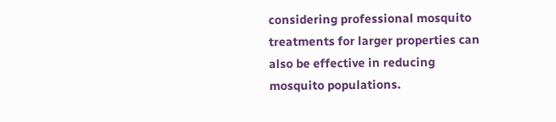considering professional mosquito treatments for larger properties can also be effective in reducing mosquito populations.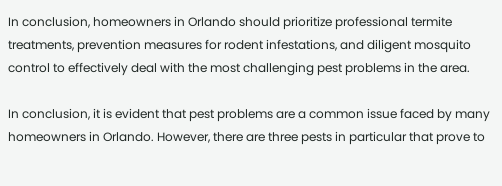In conclusion, homeowners in Orlando should prioritize professional termite treatments, prevention measures for rodent infestations, and diligent mosquito control to effectively deal with the most challenging pest problems in the area.

In conclusion, it is evident that pest problems are a common issue faced by many homeowners in Orlando. However, there are three pests in particular that prove to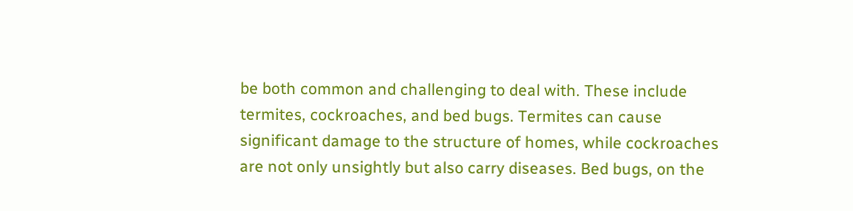be both common and challenging to deal with. These include termites, cockroaches, and bed bugs. Termites can cause significant damage to the structure of homes, while cockroaches are not only unsightly but also carry diseases. Bed bugs, on the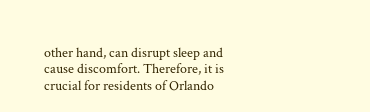other hand, can disrupt sleep and cause discomfort. Therefore, it is crucial for residents of Orlando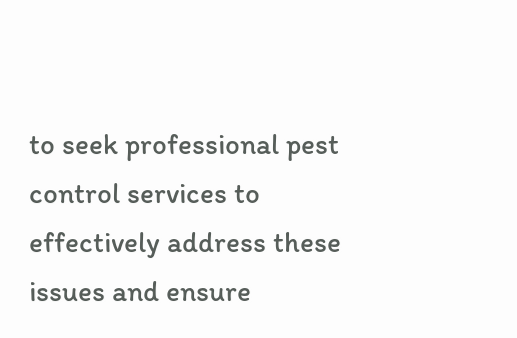to seek professional pest control services to effectively address these issues and ensure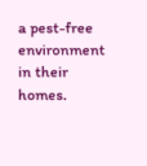a pest-free environment in their homes.